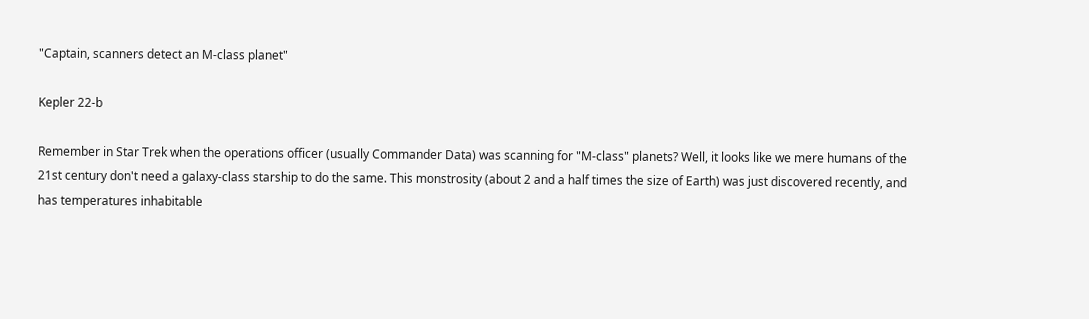"Captain, scanners detect an M-class planet"

Kepler 22-b

Remember in Star Trek when the operations officer (usually Commander Data) was scanning for "M-class" planets? Well, it looks like we mere humans of the 21st century don't need a galaxy-class starship to do the same. This monstrosity (about 2 and a half times the size of Earth) was just discovered recently, and has temperatures inhabitable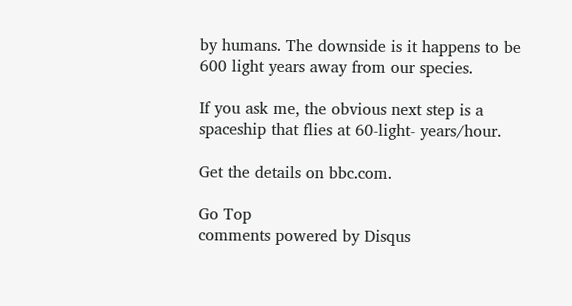by humans. The downside is it happens to be 600 light years away from our species.

If you ask me, the obvious next step is a spaceship that flies at 60-light- years/hour.

Get the details on bbc.com.

Go Top
comments powered by Disqus